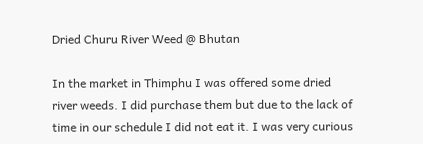Dried Churu River Weed @ Bhutan

In the market in Thimphu I was offered some dried river weeds. I did purchase them but due to the lack of time in our schedule I did not eat it. I was very curious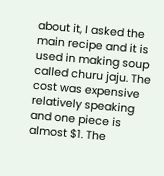about it, I asked the main recipe and it is used in making soup called churu jaju. The cost was expensive relatively speaking and one piece is almost $1. The